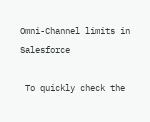Omni-Channel limits in Salesforce

 To quickly check the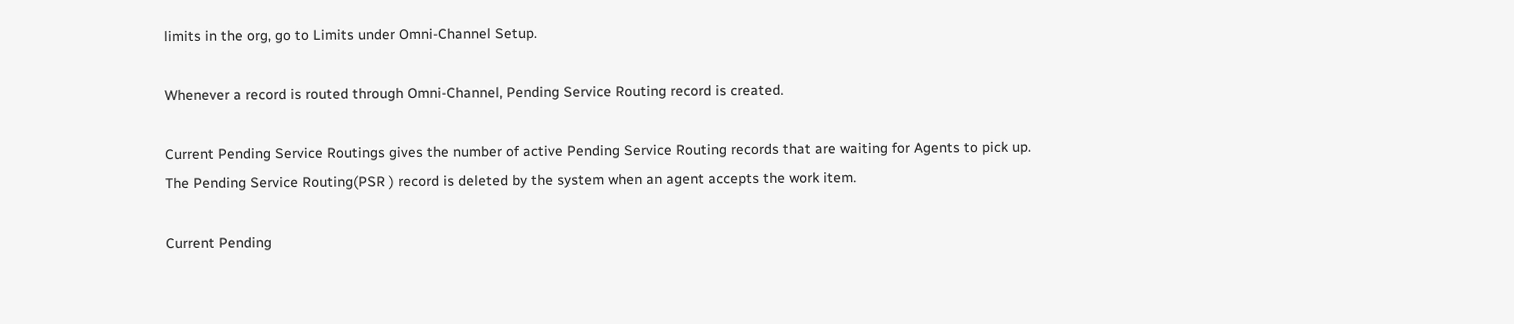limits in the org, go to Limits under Omni-Channel Setup.

Whenever a record is routed through Omni-Channel, Pending Service Routing record is created.

Current Pending Service Routings gives the number of active Pending Service Routing records that are waiting for Agents to pick up.
The Pending Service Routing(PSR ) record is deleted by the system when an agent accepts the work item.

Current Pending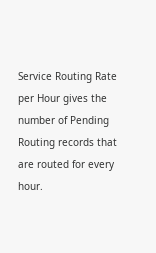Service Routing Rate per Hour gives the number of Pending Routing records that are routed for every hour.